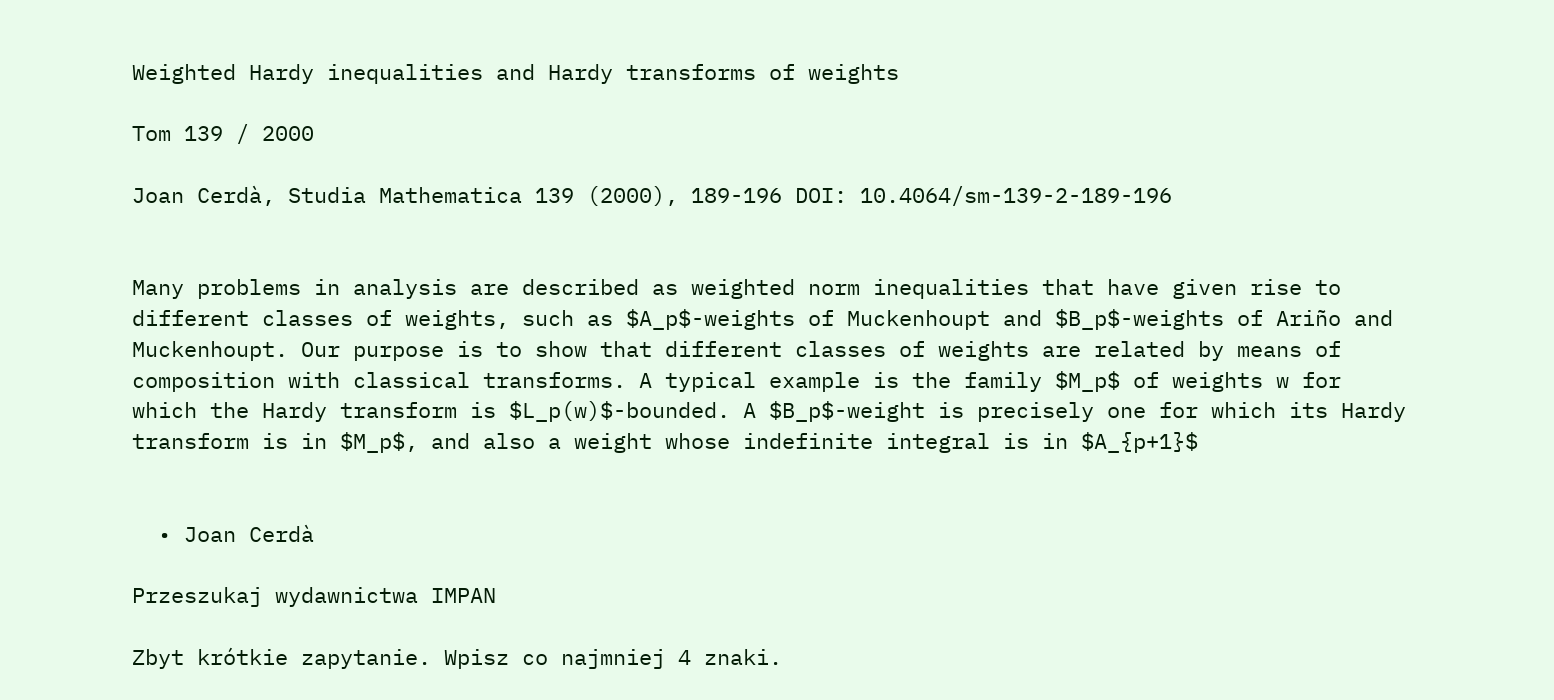Weighted Hardy inequalities and Hardy transforms of weights

Tom 139 / 2000

Joan Cerdà, Studia Mathematica 139 (2000), 189-196 DOI: 10.4064/sm-139-2-189-196


Many problems in analysis are described as weighted norm inequalities that have given rise to different classes of weights, such as $A_p$-weights of Muckenhoupt and $B_p$-weights of Ariño and Muckenhoupt. Our purpose is to show that different classes of weights are related by means of composition with classical transforms. A typical example is the family $M_p$ of weights w for which the Hardy transform is $L_p(w)$-bounded. A $B_p$-weight is precisely one for which its Hardy transform is in $M_p$, and also a weight whose indefinite integral is in $A_{p+1}$


  • Joan Cerdà

Przeszukaj wydawnictwa IMPAN

Zbyt krótkie zapytanie. Wpisz co najmniej 4 znaki.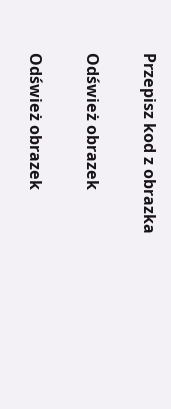Przepisz kod z obrazka

Odśwież obrazek

Odśwież obrazek